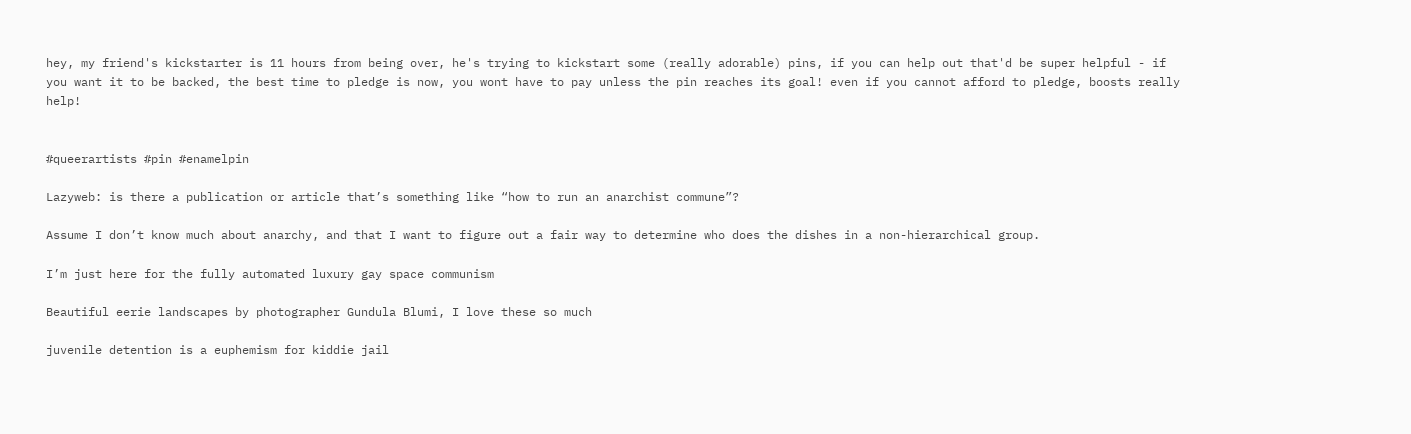hey, my friend's kickstarter is 11 hours from being over, he's trying to kickstart some (really adorable) pins, if you can help out that'd be super helpful - if you want it to be backed, the best time to pledge is now, you wont have to pay unless the pin reaches its goal! even if you cannot afford to pledge, boosts really help!


#queerartists #pin #enamelpin

Lazyweb: is there a publication or article that’s something like “how to run an anarchist commune”?

Assume I don’t know much about anarchy, and that I want to figure out a fair way to determine who does the dishes in a non-hierarchical group.

I’m just here for the fully automated luxury gay space communism

Beautiful eerie landscapes by photographer Gundula Blumi, I love these so much

juvenile detention is a euphemism for kiddie jail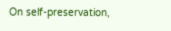On self-preservation,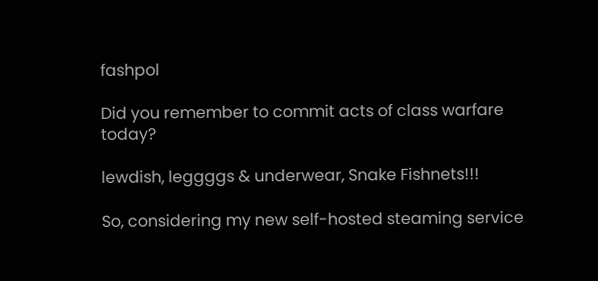fashpol

Did you remember to commit acts of class warfare today?

lewdish, leggggs & underwear, Snake Fishnets!!!

So, considering my new self-hosted steaming service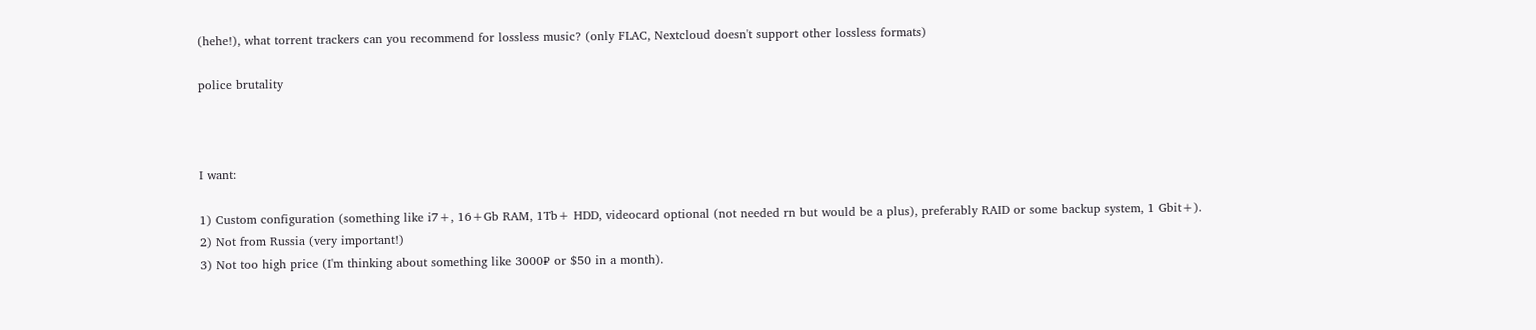(hehe!), what torrent trackers can you recommend for lossless music? (only FLAC, Nextcloud doesn't support other lossless formats)

police brutality



I want:

1) Custom configuration (something like i7+, 16+Gb RAM, 1Tb+ HDD, videocard optional (not needed rn but would be a plus), preferably RAID or some backup system, 1 Gbit+).
2) Not from Russia (very important!)
3) Not too high price (I'm thinking about something like 3000₽ or $50 in a month).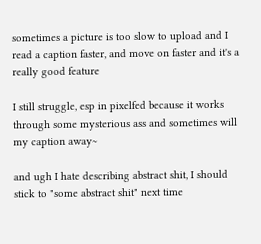sometimes a picture is too slow to upload and I read a caption faster, and move on faster and it's a really good feature

I still struggle, esp in pixelfed because it works through some mysterious ass and sometimes will my caption away~

and ugh I hate describing abstract shit, I should stick to "some abstract shit" next time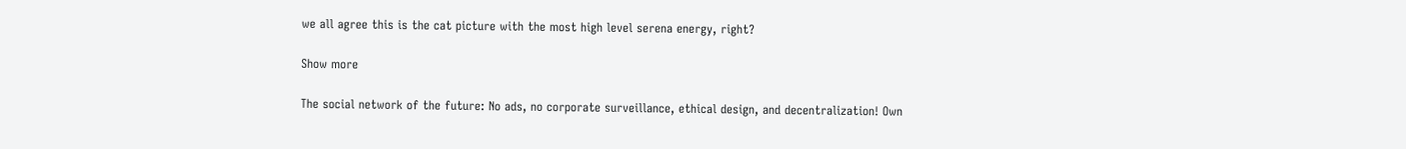we all agree this is the cat picture with the most high level serena energy, right?

Show more

The social network of the future: No ads, no corporate surveillance, ethical design, and decentralization! Own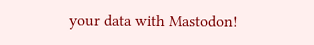your data with Mastodon!